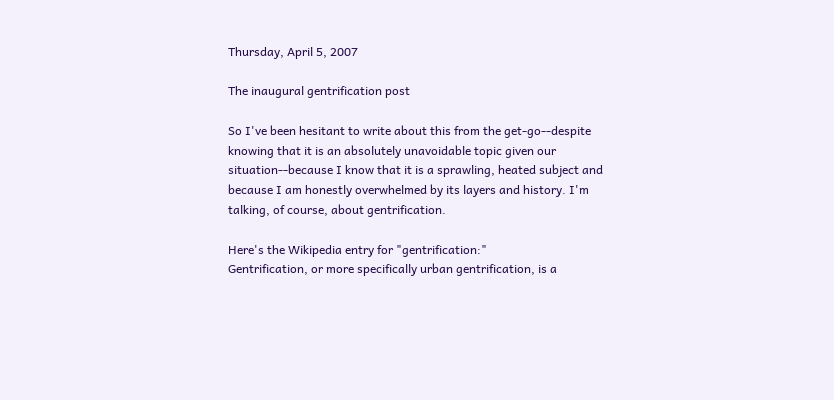Thursday, April 5, 2007

The inaugural gentrification post

So I've been hesitant to write about this from the get-go--despite knowing that it is an absolutely unavoidable topic given our situation--because I know that it is a sprawling, heated subject and because I am honestly overwhelmed by its layers and history. I'm talking, of course, about gentrification.

Here's the Wikipedia entry for "gentrification:"
Gentrification, or more specifically urban gentrification, is a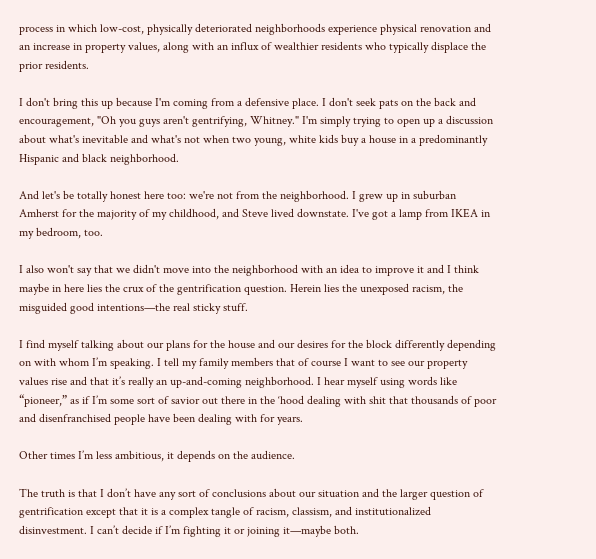process in which low-cost, physically deteriorated neighborhoods experience physical renovation and an increase in property values, along with an influx of wealthier residents who typically displace the prior residents.

I don't bring this up because I'm coming from a defensive place. I don't seek pats on the back and encouragement, "Oh you guys aren't gentrifying, Whitney." I'm simply trying to open up a discussion about what's inevitable and what's not when two young, white kids buy a house in a predominantly Hispanic and black neighborhood.

And let's be totally honest here too: we're not from the neighborhood. I grew up in suburban Amherst for the majority of my childhood, and Steve lived downstate. I've got a lamp from IKEA in my bedroom, too.

I also won't say that we didn't move into the neighborhood with an idea to improve it and I think maybe in here lies the crux of the gentrification question. Herein lies the unexposed racism, the misguided good intentions—the real sticky stuff.

I find myself talking about our plans for the house and our desires for the block differently depending on with whom I’m speaking. I tell my family members that of course I want to see our property values rise and that it’s really an up-and-coming neighborhood. I hear myself using words like “pioneer,” as if I’m some sort of savior out there in the ‘hood dealing with shit that thousands of poor and disenfranchised people have been dealing with for years.

Other times I’m less ambitious, it depends on the audience.

The truth is that I don’t have any sort of conclusions about our situation and the larger question of gentrification except that it is a complex tangle of racism, classism, and institutionalized disinvestment. I can’t decide if I’m fighting it or joining it—maybe both.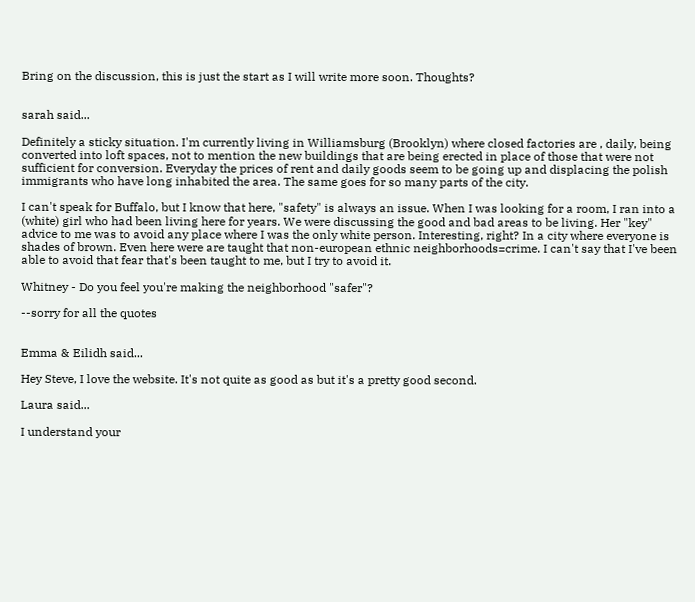Bring on the discussion, this is just the start as I will write more soon. Thoughts?


sarah said...

Definitely a sticky situation. I'm currently living in Williamsburg (Brooklyn) where closed factories are , daily, being converted into loft spaces, not to mention the new buildings that are being erected in place of those that were not sufficient for conversion. Everyday the prices of rent and daily goods seem to be going up and displacing the polish immigrants who have long inhabited the area. The same goes for so many parts of the city.

I can't speak for Buffalo, but I know that here, "safety" is always an issue. When I was looking for a room, I ran into a (white) girl who had been living here for years. We were discussing the good and bad areas to be living. Her "key" advice to me was to avoid any place where I was the only white person. Interesting, right? In a city where everyone is shades of brown. Even here were are taught that non-european ethnic neighborhoods=crime. I can't say that I've been able to avoid that fear that's been taught to me, but I try to avoid it.

Whitney - Do you feel you're making the neighborhood "safer"?

--sorry for all the quotes


Emma & Eilidh said...

Hey Steve, I love the website. It's not quite as good as but it's a pretty good second.

Laura said...

I understand your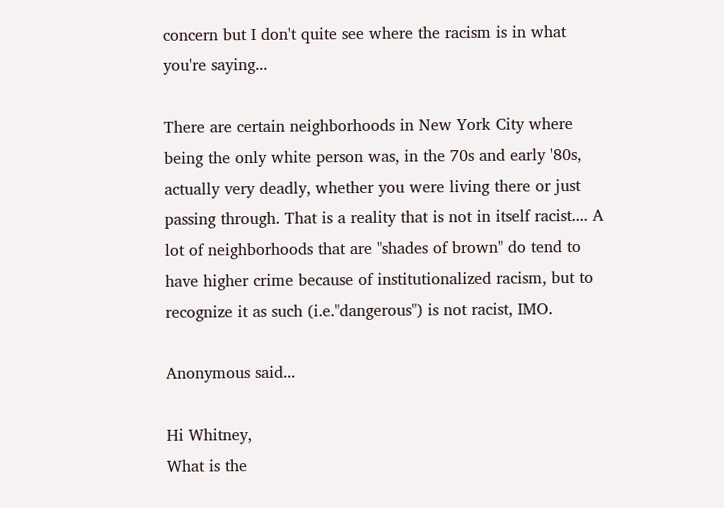concern but I don't quite see where the racism is in what you're saying...

There are certain neighborhoods in New York City where being the only white person was, in the 70s and early '80s, actually very deadly, whether you were living there or just passing through. That is a reality that is not in itself racist.... A lot of neighborhoods that are "shades of brown" do tend to have higher crime because of institutionalized racism, but to recognize it as such (i.e."dangerous") is not racist, IMO.

Anonymous said...

Hi Whitney,
What is the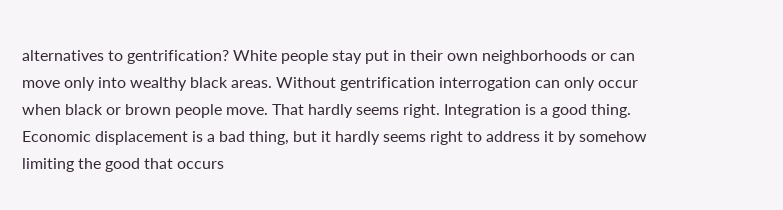alternatives to gentrification? White people stay put in their own neighborhoods or can move only into wealthy black areas. Without gentrification interrogation can only occur when black or brown people move. That hardly seems right. Integration is a good thing. Economic displacement is a bad thing, but it hardly seems right to address it by somehow limiting the good that occurs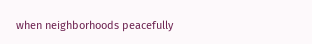when neighborhoods peacefully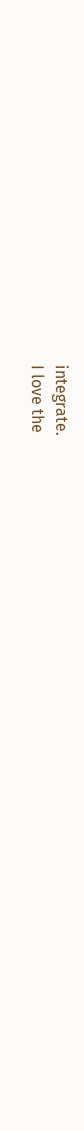integrate.
I love the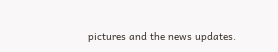pictures and the news updates.